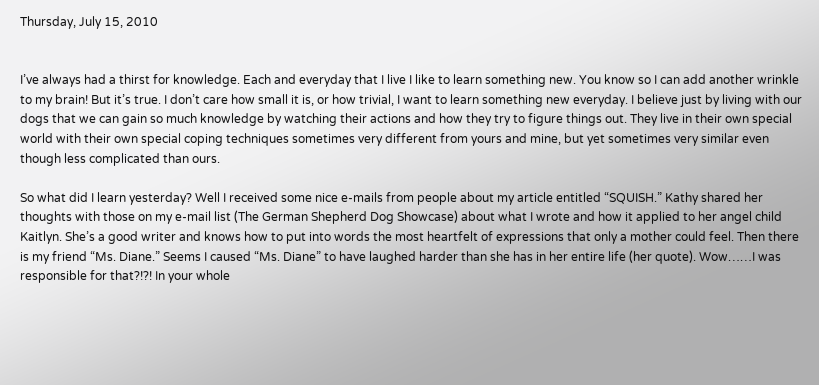Thursday, July 15, 2010


I’ve always had a thirst for knowledge. Each and everyday that I live I like to learn something new. You know so I can add another wrinkle to my brain! But it’s true. I don’t care how small it is, or how trivial, I want to learn something new everyday. I believe just by living with our dogs that we can gain so much knowledge by watching their actions and how they try to figure things out. They live in their own special world with their own special coping techniques sometimes very different from yours and mine, but yet sometimes very similar even though less complicated than ours.

So what did I learn yesterday? Well I received some nice e-mails from people about my article entitled “SQUISH.” Kathy shared her thoughts with those on my e-mail list (The German Shepherd Dog Showcase) about what I wrote and how it applied to her angel child Kaitlyn. She’s a good writer and knows how to put into words the most heartfelt of expressions that only a mother could feel. Then there is my friend “Ms. Diane.” Seems I caused “Ms. Diane” to have laughed harder than she has in her entire life (her quote). Wow……I was responsible for that?!?! In your whole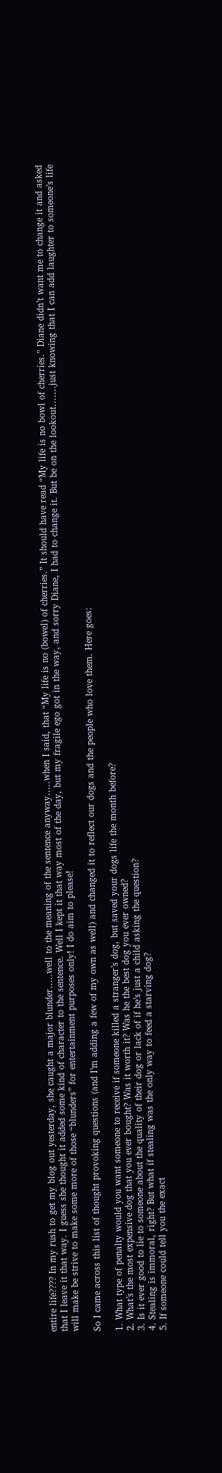entire life???? In my rush to get my blog out yesterday, she caught a major blunder…..well to the meaning of the sentence anyway…..when I said, that “My life is no (bowel) of cherries.” It should have read “My life is no bowl of cherries.” Diane didn’t want me to change it and asked that I leave it that way. I guess she thought it added some kind of character to the sentence. Well I kept it that way most of the day, but my fragile ego got in the way, and sorry Diane, I had to change it. But be on the lookout…….just knowing that I can add laughter to someone’s life will make be strive to make some more of those “blunders” for entertainment purposes only! I do aim to please!

So I came across this list of thought provoking questions (and I’m adding a few of my own as well) and changed it to reflect our dogs and the people who love them. Here goes:

1. What type of penalty would you want someone to receive if someone killed a stranger’s dog, but saved your dogs life the month before?
2. What’s the most expensive dog that you ever bought? Was it worth it? Was he the best dog you ever owned?
3. Is it ever good to lie to someone about the quality of their dog or lack of if he’s just a child asking the question?
4. Stealing is immoral, right? But what if stealing was the only way to feed a starving dog?
5. If someone could tell you the exact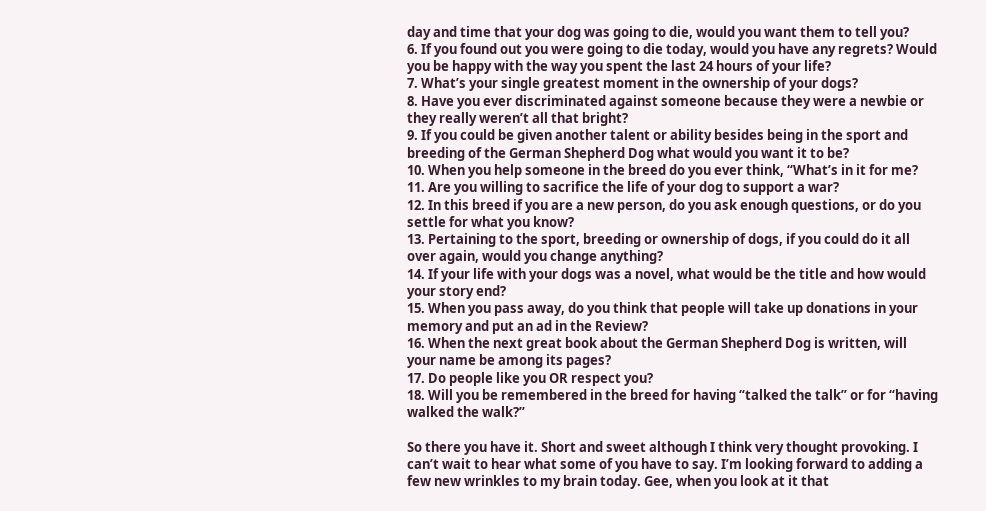day and time that your dog was going to die, would you want them to tell you?
6. If you found out you were going to die today, would you have any regrets? Would you be happy with the way you spent the last 24 hours of your life?
7. What’s your single greatest moment in the ownership of your dogs?
8. Have you ever discriminated against someone because they were a newbie or they really weren’t all that bright?
9. If you could be given another talent or ability besides being in the sport and breeding of the German Shepherd Dog what would you want it to be?
10. When you help someone in the breed do you ever think, “What’s in it for me?
11. Are you willing to sacrifice the life of your dog to support a war?
12. In this breed if you are a new person, do you ask enough questions, or do you settle for what you know?
13. Pertaining to the sport, breeding or ownership of dogs, if you could do it all over again, would you change anything?
14. If your life with your dogs was a novel, what would be the title and how would your story end?
15. When you pass away, do you think that people will take up donations in your memory and put an ad in the Review?
16. When the next great book about the German Shepherd Dog is written, will your name be among its pages?
17. Do people like you OR respect you?
18. Will you be remembered in the breed for having “talked the talk” or for “having walked the walk?”

So there you have it. Short and sweet although I think very thought provoking. I can’t wait to hear what some of you have to say. I’m looking forward to adding a few new wrinkles to my brain today. Gee, when you look at it that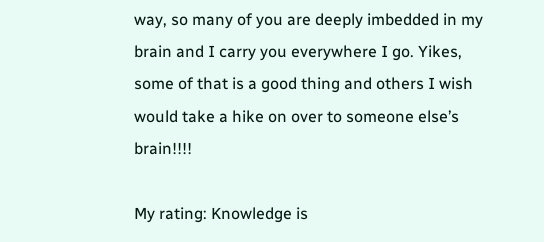way, so many of you are deeply imbedded in my brain and I carry you everywhere I go. Yikes, some of that is a good thing and others I wish would take a hike on over to someone else’s brain!!!!

My rating: Knowledge is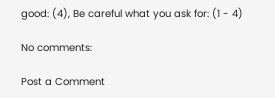good: (4), Be careful what you ask for: (1 - 4)

No comments:

Post a Comment